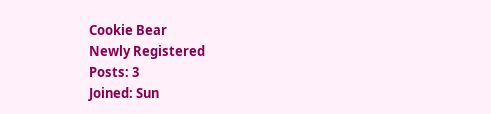Cookie Bear
Newly Registered
Posts: 3
Joined: Sun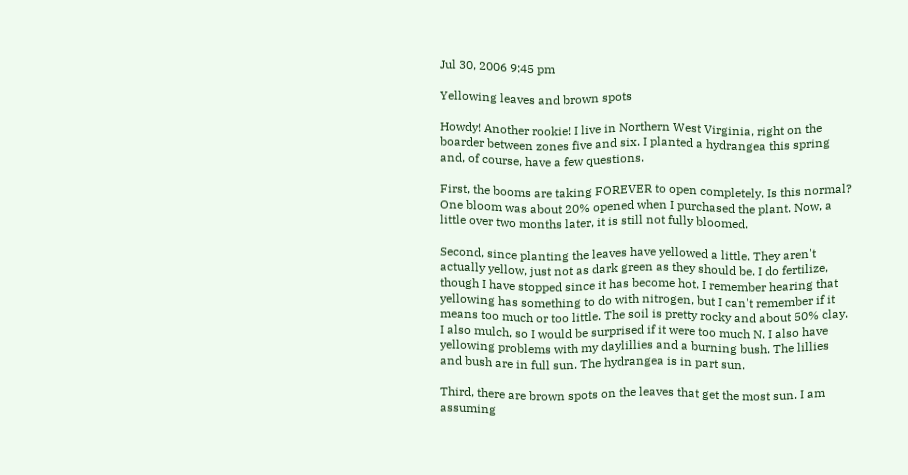Jul 30, 2006 9:45 pm

Yellowing leaves and brown spots

Howdy! Another rookie! I live in Northern West Virginia, right on the boarder between zones five and six. I planted a hydrangea this spring and, of course, have a few questions.

First, the booms are taking FOREVER to open completely. Is this normal? One bloom was about 20% opened when I purchased the plant. Now, a little over two months later, it is still not fully bloomed.

Second, since planting the leaves have yellowed a little. They aren't actually yellow, just not as dark green as they should be. I do fertilize, though I have stopped since it has become hot. I remember hearing that yellowing has something to do with nitrogen, but I can't remember if it means too much or too little. The soil is pretty rocky and about 50% clay. I also mulch, so I would be surprised if it were too much N. I also have yellowing problems with my daylillies and a burning bush. The lillies and bush are in full sun. The hydrangea is in part sun.

Third, there are brown spots on the leaves that get the most sun. I am assuming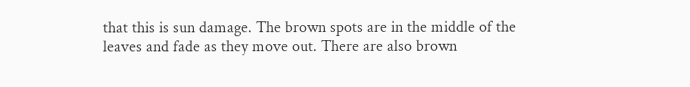that this is sun damage. The brown spots are in the middle of the leaves and fade as they move out. There are also brown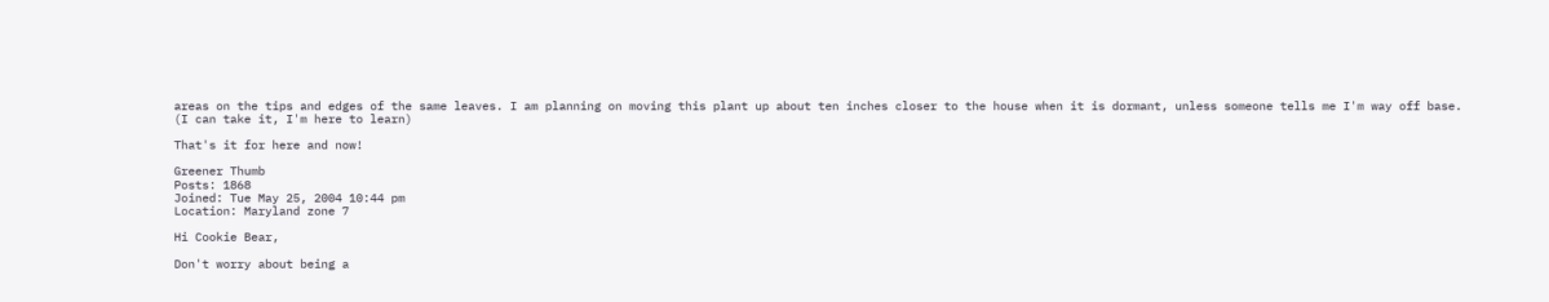areas on the tips and edges of the same leaves. I am planning on moving this plant up about ten inches closer to the house when it is dormant, unless someone tells me I'm way off base. (I can take it, I'm here to learn)

That's it for here and now!

Greener Thumb
Posts: 1868
Joined: Tue May 25, 2004 10:44 pm
Location: Maryland zone 7

Hi Cookie Bear,

Don't worry about being a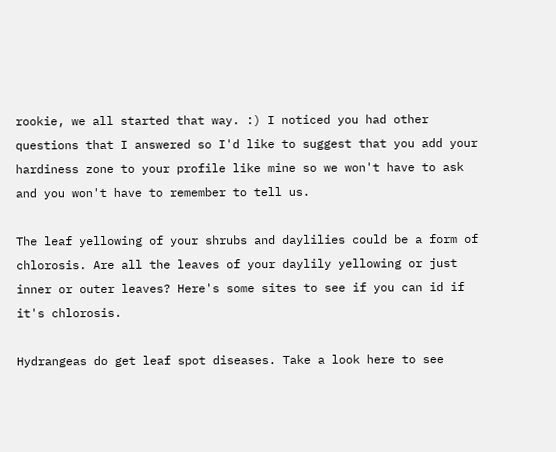rookie, we all started that way. :) I noticed you had other questions that I answered so I'd like to suggest that you add your hardiness zone to your profile like mine so we won't have to ask and you won't have to remember to tell us.

The leaf yellowing of your shrubs and daylilies could be a form of chlorosis. Are all the leaves of your daylily yellowing or just inner or outer leaves? Here's some sites to see if you can id if it's chlorosis.

Hydrangeas do get leaf spot diseases. Take a look here to see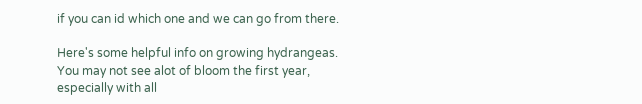if you can id which one and we can go from there.

Here's some helpful info on growing hydrangeas. You may not see alot of bloom the first year, especially with all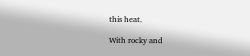this heat.

With rocky and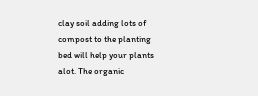clay soil adding lots of compost to the planting bed will help your plants alot. The organic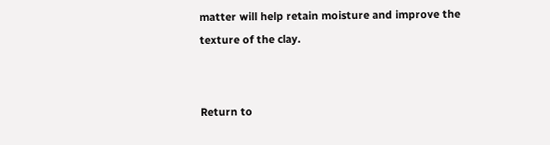matter will help retain moisture and improve the texture of the clay.


Return to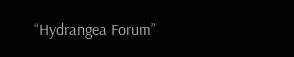“Hydrangea Forum”